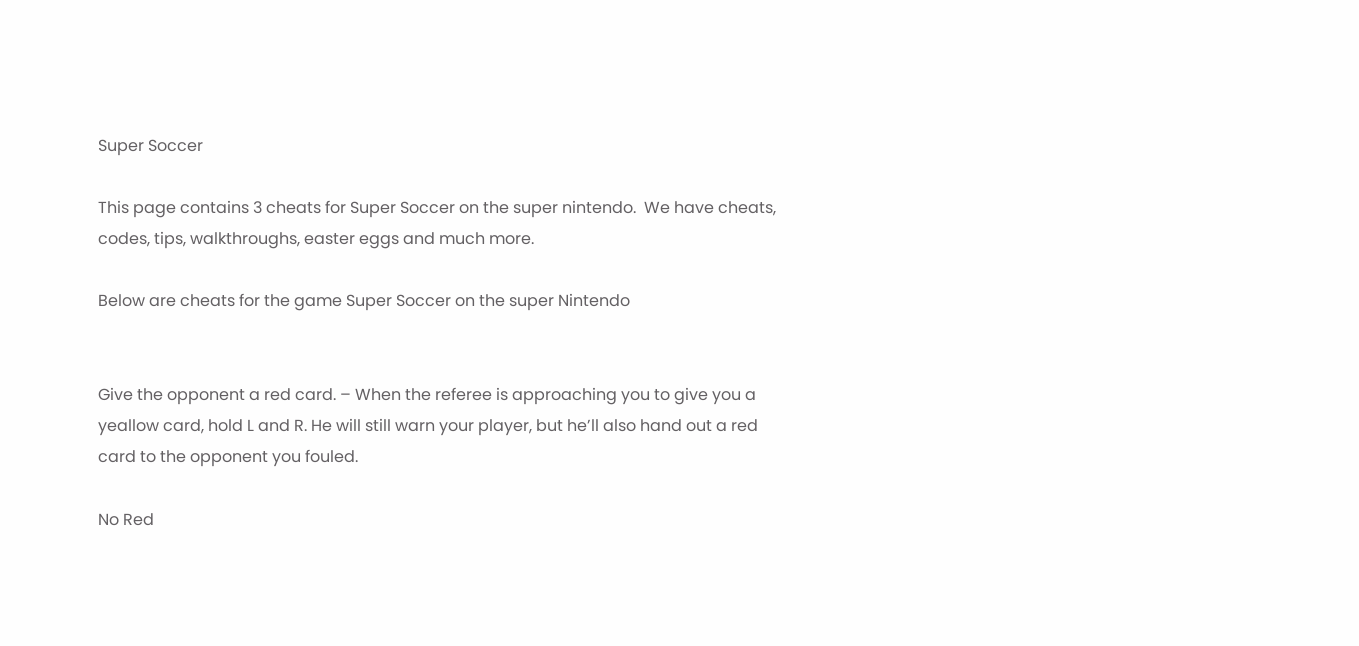Super Soccer

This page contains 3 cheats for Super Soccer on the super nintendo.  We have cheats, codes, tips, walkthroughs, easter eggs and much more.

Below are cheats for the game Super Soccer on the super Nintendo


Give the opponent a red card. – When the referee is approaching you to give you a yeallow card, hold L and R. He will still warn your player, but he’ll also hand out a red card to the opponent you fouled.

No Red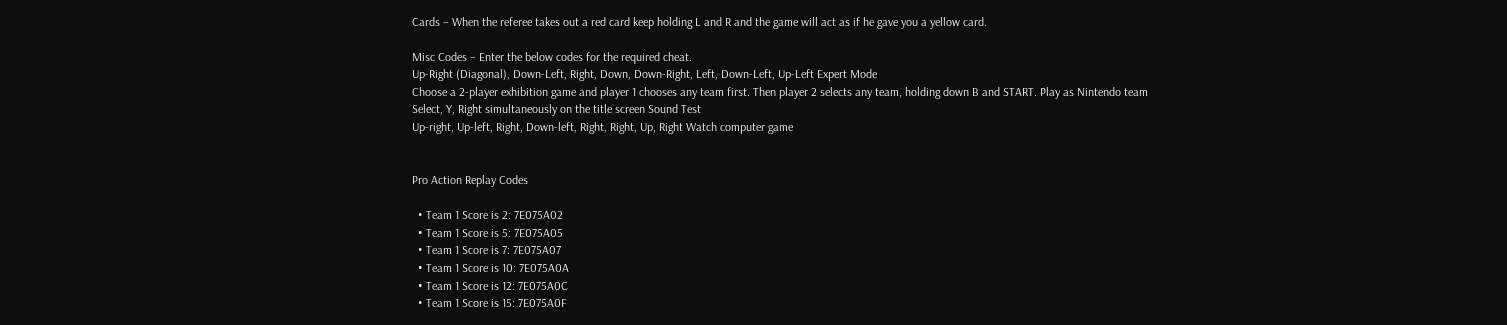Cards – When the referee takes out a red card keep holding L and R and the game will act as if he gave you a yellow card.

Misc Codes – Enter the below codes for the required cheat.
Up-Right (Diagonal), Down-Left, Right, Down, Down-Right, Left, Down-Left, Up-Left Expert Mode
Choose a 2-player exhibition game and player 1 chooses any team first. Then player 2 selects any team, holding down B and START. Play as Nintendo team
Select, Y, Right simultaneously on the title screen Sound Test
Up-right, Up-left, Right, Down-left, Right, Right, Up, Right Watch computer game


Pro Action Replay Codes

  • Team 1 Score is 2: 7E075A02
  • Team 1 Score is 5: 7E075A05
  • Team 1 Score is 7: 7E075A07
  • Team 1 Score is 10: 7E075A0A
  • Team 1 Score is 12: 7E075A0C
  • Team 1 Score is 15: 7E075A0F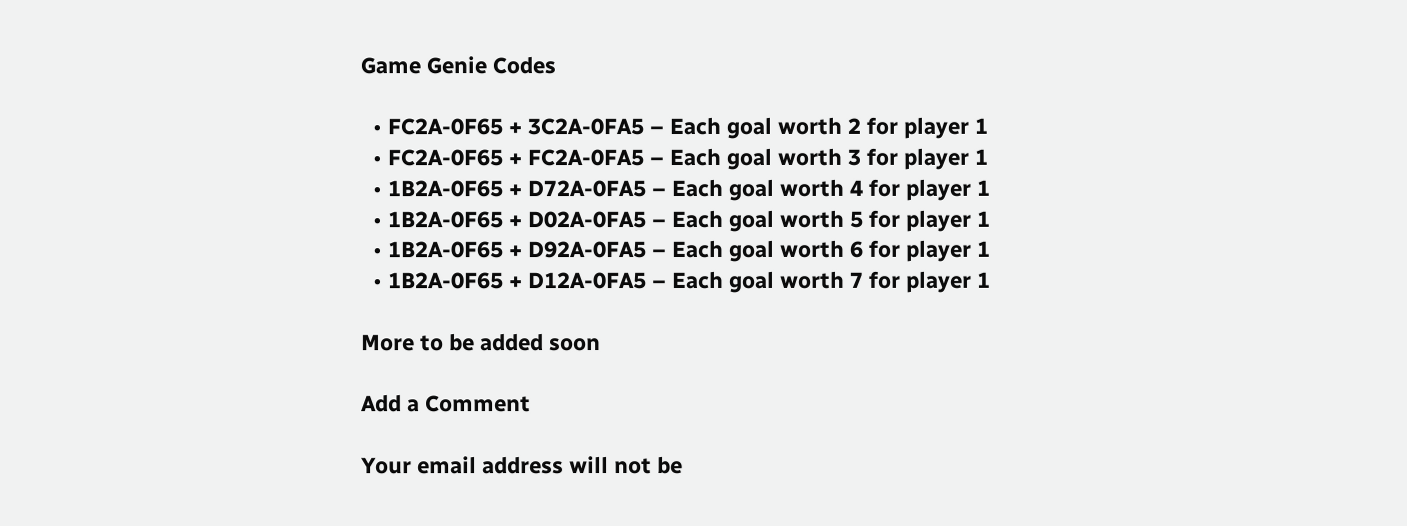Game Genie Codes

  • FC2A-0F65 + 3C2A-0FA5 – Each goal worth 2 for player 1
  • FC2A-0F65 + FC2A-0FA5 – Each goal worth 3 for player 1
  • 1B2A-0F65 + D72A-0FA5 – Each goal worth 4 for player 1
  • 1B2A-0F65 + D02A-0FA5 – Each goal worth 5 for player 1
  • 1B2A-0F65 + D92A-0FA5 – Each goal worth 6 for player 1
  • 1B2A-0F65 + D12A-0FA5 – Each goal worth 7 for player 1

More to be added soon

Add a Comment

Your email address will not be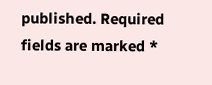published. Required fields are marked *